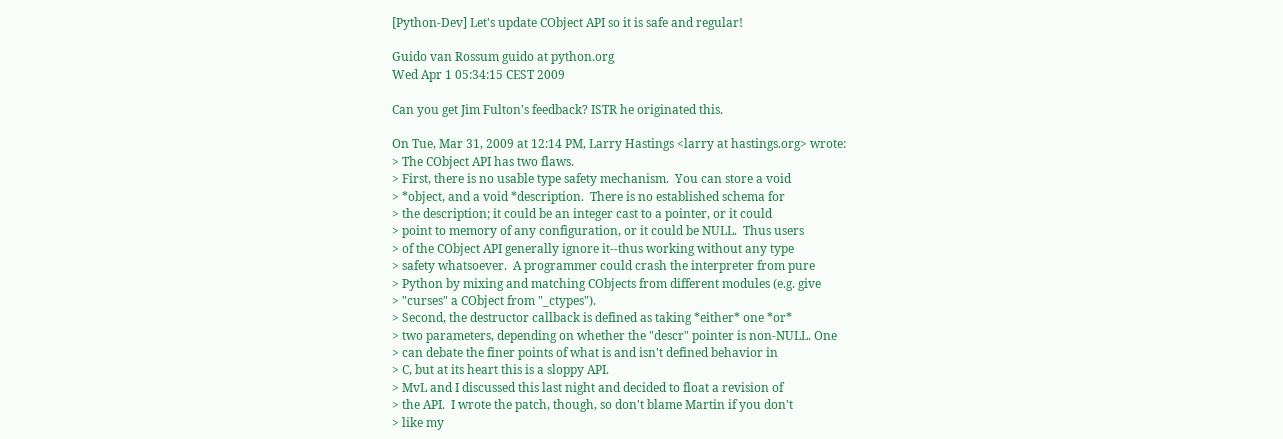[Python-Dev] Let's update CObject API so it is safe and regular!

Guido van Rossum guido at python.org
Wed Apr 1 05:34:15 CEST 2009

Can you get Jim Fulton's feedback? ISTR he originated this.

On Tue, Mar 31, 2009 at 12:14 PM, Larry Hastings <larry at hastings.org> wrote:
> The CObject API has two flaws.
> First, there is no usable type safety mechanism.  You can store a void
> *object, and a void *description.  There is no established schema for
> the description; it could be an integer cast to a pointer, or it could
> point to memory of any configuration, or it could be NULL.  Thus users
> of the CObject API generally ignore it--thus working without any type
> safety whatsoever.  A programmer could crash the interpreter from pure
> Python by mixing and matching CObjects from different modules (e.g. give
> "curses" a CObject from "_ctypes").
> Second, the destructor callback is defined as taking *either* one *or*
> two parameters, depending on whether the "descr" pointer is non-NULL. One
> can debate the finer points of what is and isn't defined behavior in
> C, but at its heart this is a sloppy API.
> MvL and I discussed this last night and decided to float a revision of
> the API.  I wrote the patch, though, so don't blame Martin if you don't
> like my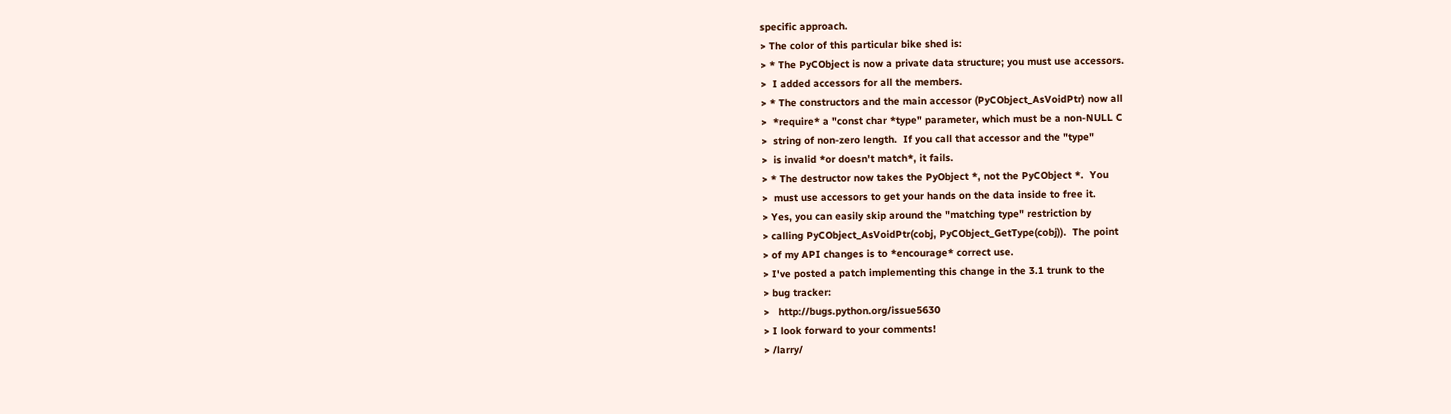specific approach.
> The color of this particular bike shed is:
> * The PyCObject is now a private data structure; you must use accessors.
>  I added accessors for all the members.
> * The constructors and the main accessor (PyCObject_AsVoidPtr) now all
>  *require* a "const char *type" parameter, which must be a non-NULL C
>  string of non-zero length.  If you call that accessor and the "type"
>  is invalid *or doesn't match*, it fails.
> * The destructor now takes the PyObject *, not the PyCObject *.  You
>  must use accessors to get your hands on the data inside to free it.
> Yes, you can easily skip around the "matching type" restriction by
> calling PyCObject_AsVoidPtr(cobj, PyCObject_GetType(cobj)).  The point
> of my API changes is to *encourage* correct use.
> I've posted a patch implementing this change in the 3.1 trunk to the
> bug tracker:
>   http://bugs.python.org/issue5630
> I look forward to your comments!
> /larry/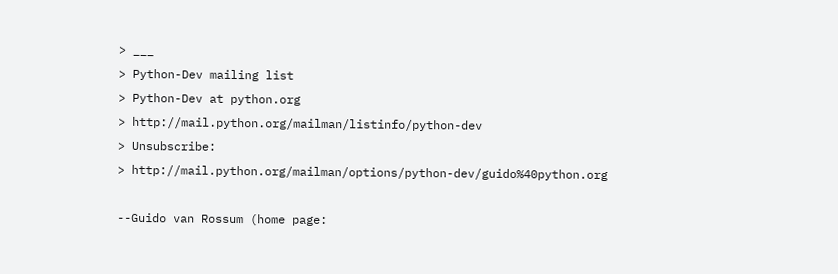> ___
> Python-Dev mailing list
> Python-Dev at python.org
> http://mail.python.org/mailman/listinfo/python-dev
> Unsubscribe:
> http://mail.python.org/mailman/options/python-dev/guido%40python.org

--Guido van Rossum (home page: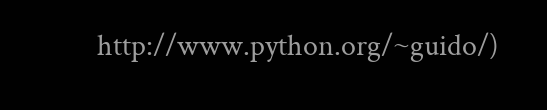http://www.python.org/~guido/)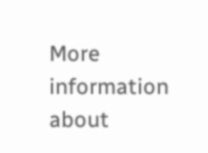More information about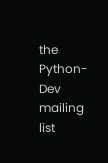the Python-Dev mailing list